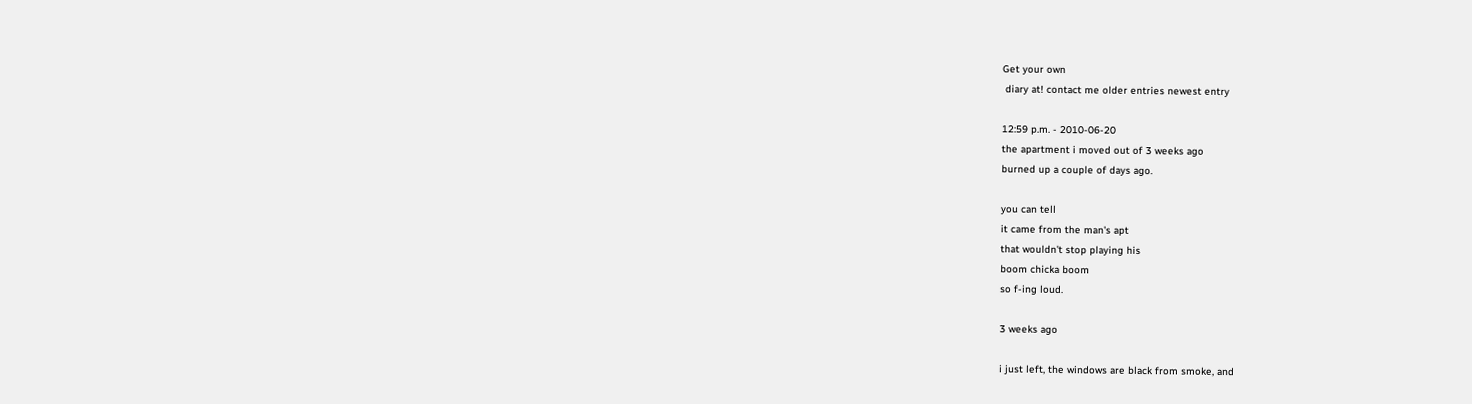Get your own
 diary at! contact me older entries newest entry

12:59 p.m. - 2010-06-20
the apartment i moved out of 3 weeks ago
burned up a couple of days ago.

you can tell
it came from the man's apt
that wouldn't stop playing his
boom chicka boom
so f-ing loud.

3 weeks ago

i just left, the windows are black from smoke, and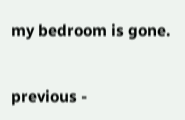my bedroom is gone.


previous -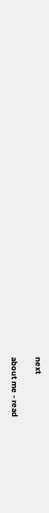next

about me - read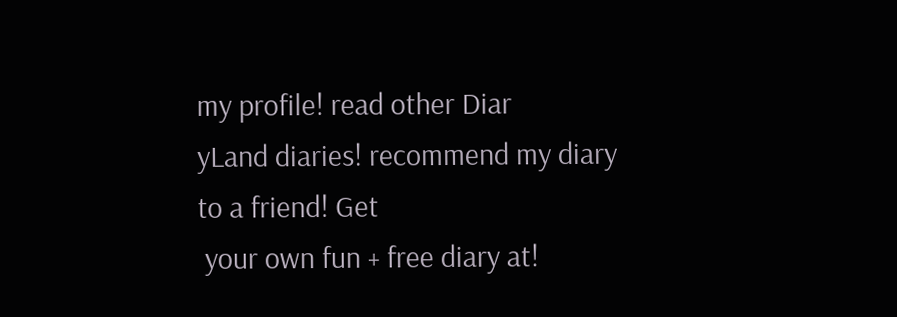my profile! read other Diar
yLand diaries! recommend my diary to a friend! Get
 your own fun + free diary at!